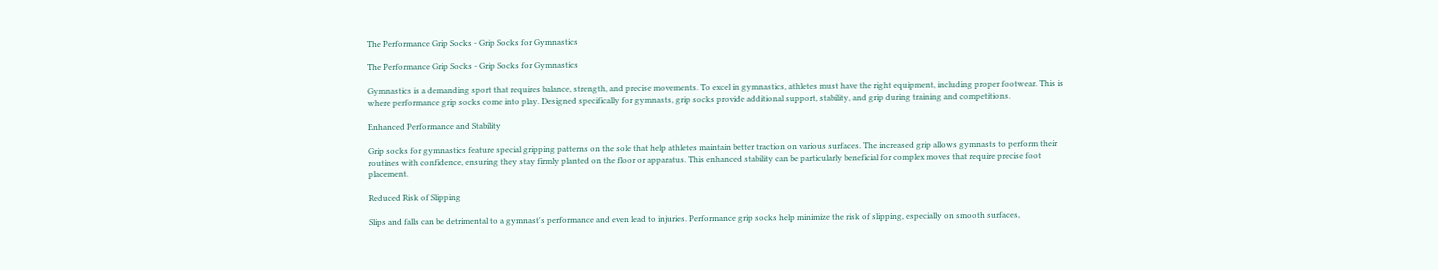The Performance Grip Socks - Grip Socks for Gymnastics

The Performance Grip Socks - Grip Socks for Gymnastics

Gymnastics is a demanding sport that requires balance, strength, and precise movements. To excel in gymnastics, athletes must have the right equipment, including proper footwear. This is where performance grip socks come into play. Designed specifically for gymnasts, grip socks provide additional support, stability, and grip during training and competitions.

Enhanced Performance and Stability

Grip socks for gymnastics feature special gripping patterns on the sole that help athletes maintain better traction on various surfaces. The increased grip allows gymnasts to perform their routines with confidence, ensuring they stay firmly planted on the floor or apparatus. This enhanced stability can be particularly beneficial for complex moves that require precise foot placement.

Reduced Risk of Slipping

Slips and falls can be detrimental to a gymnast's performance and even lead to injuries. Performance grip socks help minimize the risk of slipping, especially on smooth surfaces,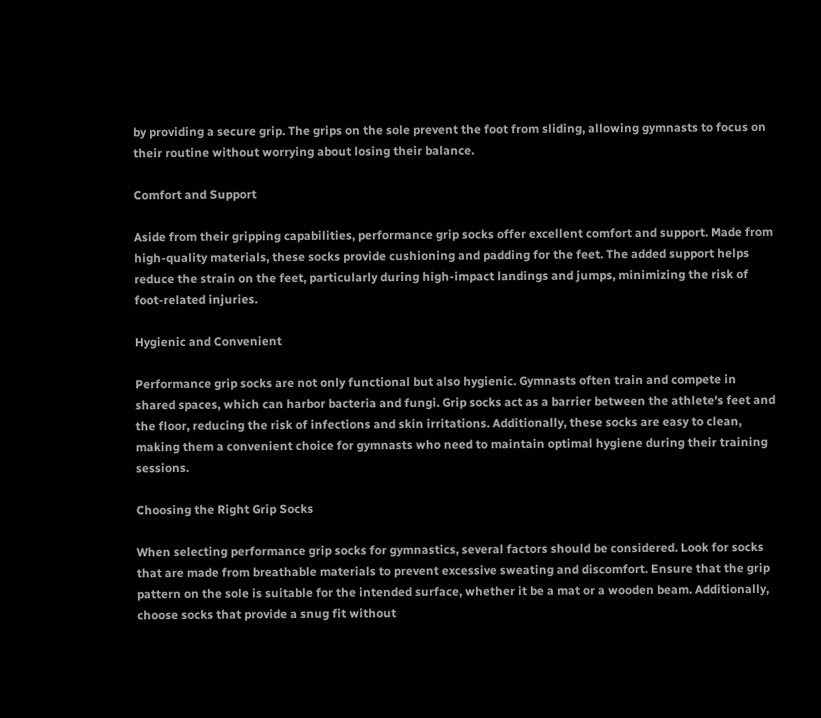by providing a secure grip. The grips on the sole prevent the foot from sliding, allowing gymnasts to focus on their routine without worrying about losing their balance.

Comfort and Support

Aside from their gripping capabilities, performance grip socks offer excellent comfort and support. Made from high-quality materials, these socks provide cushioning and padding for the feet. The added support helps reduce the strain on the feet, particularly during high-impact landings and jumps, minimizing the risk of foot-related injuries.

Hygienic and Convenient

Performance grip socks are not only functional but also hygienic. Gymnasts often train and compete in shared spaces, which can harbor bacteria and fungi. Grip socks act as a barrier between the athlete's feet and the floor, reducing the risk of infections and skin irritations. Additionally, these socks are easy to clean, making them a convenient choice for gymnasts who need to maintain optimal hygiene during their training sessions.

Choosing the Right Grip Socks

When selecting performance grip socks for gymnastics, several factors should be considered. Look for socks that are made from breathable materials to prevent excessive sweating and discomfort. Ensure that the grip pattern on the sole is suitable for the intended surface, whether it be a mat or a wooden beam. Additionally, choose socks that provide a snug fit without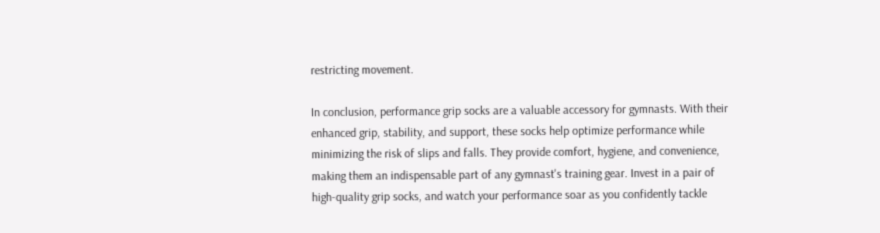restricting movement.

In conclusion, performance grip socks are a valuable accessory for gymnasts. With their enhanced grip, stability, and support, these socks help optimize performance while minimizing the risk of slips and falls. They provide comfort, hygiene, and convenience, making them an indispensable part of any gymnast's training gear. Invest in a pair of high-quality grip socks, and watch your performance soar as you confidently tackle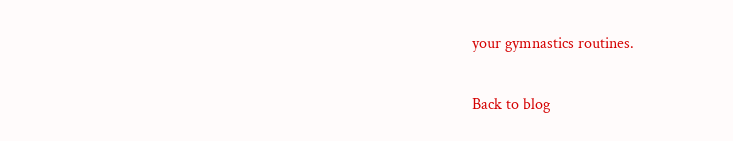your gymnastics routines.

Back to blog